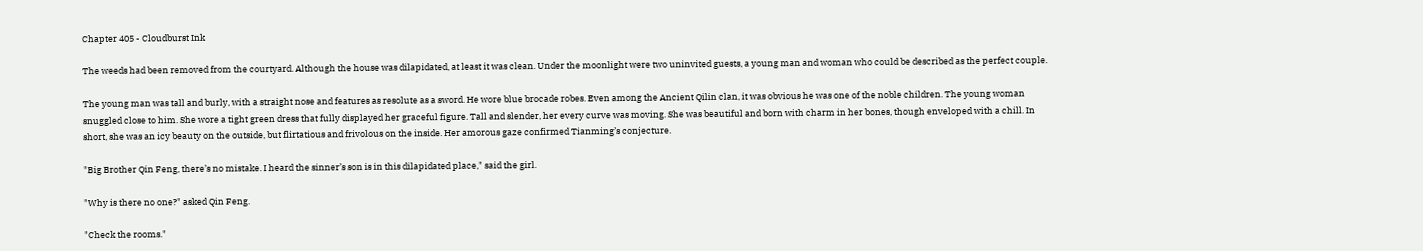Chapter 405 - Cloudburst Ink

The weeds had been removed from the courtyard. Although the house was dilapidated, at least it was clean. Under the moonlight were two uninvited guests, a young man and woman who could be described as the perfect couple.

The young man was tall and burly, with a straight nose and features as resolute as a sword. He wore blue brocade robes. Even among the Ancient Qilin clan, it was obvious he was one of the noble children. The young woman snuggled close to him. She wore a tight green dress that fully displayed her graceful figure. Tall and slender, her every curve was moving. She was beautiful and born with charm in her bones, though enveloped with a chill. In short, she was an icy beauty on the outside, but flirtatious and frivolous on the inside. Her amorous gaze confirmed Tianming’s conjecture.

"Big Brother Qin Feng, there’s no mistake. I heard the sinner’s son is in this dilapidated place," said the girl.

"Why is there no one?" asked Qin Feng.

"Check the rooms."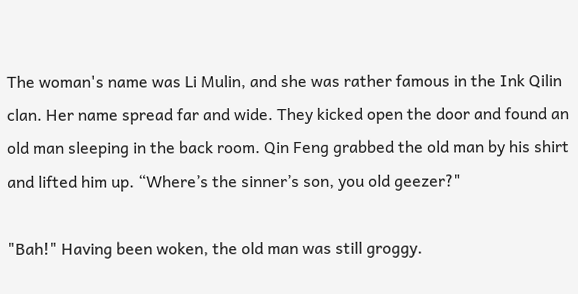The woman's name was Li Mulin, and she was rather famous in the Ink Qilin clan. Her name spread far and wide. They kicked open the door and found an old man sleeping in the back room. Qin Feng grabbed the old man by his shirt and lifted him up. “Where’s the sinner’s son, you old geezer?"

"Bah!" Having been woken, the old man was still groggy.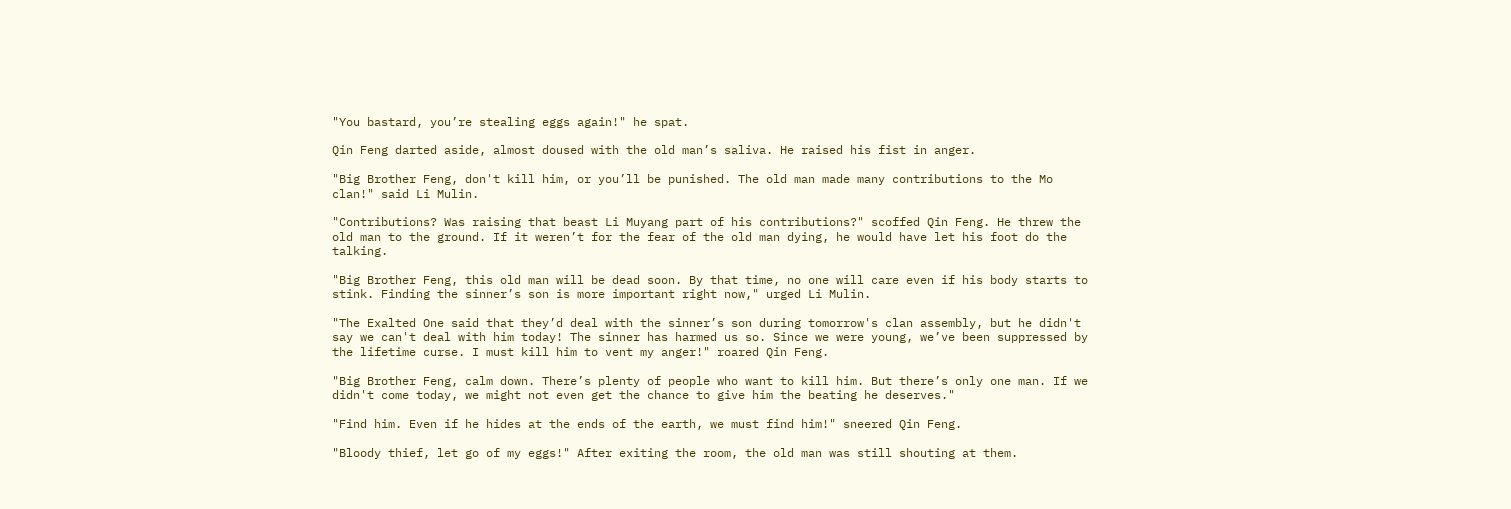"You bastard, you’re stealing eggs again!" he spat.

Qin Feng darted aside, almost doused with the old man’s saliva. He raised his fist in anger.

"Big Brother Feng, don't kill him, or you’ll be punished. The old man made many contributions to the Mo clan!" said Li Mulin.

"Contributions? Was raising that beast Li Muyang part of his contributions?" scoffed Qin Feng. He threw the old man to the ground. If it weren’t for the fear of the old man dying, he would have let his foot do the talking.

"Big Brother Feng, this old man will be dead soon. By that time, no one will care even if his body starts to stink. Finding the sinner’s son is more important right now," urged Li Mulin.

"The Exalted One said that they’d deal with the sinner’s son during tomorrow's clan assembly, but he didn't say we can't deal with him today! The sinner has harmed us so. Since we were young, we’ve been suppressed by the lifetime curse. I must kill him to vent my anger!" roared Qin Feng.

"Big Brother Feng, calm down. There’s plenty of people who want to kill him. But there’s only one man. If we didn't come today, we might not even get the chance to give him the beating he deserves."

"Find him. Even if he hides at the ends of the earth, we must find him!" sneered Qin Feng.

"Bloody thief, let go of my eggs!" After exiting the room, the old man was still shouting at them.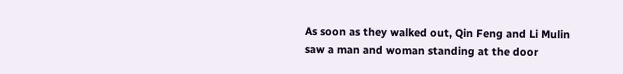As soon as they walked out, Qin Feng and Li Mulin saw a man and woman standing at the door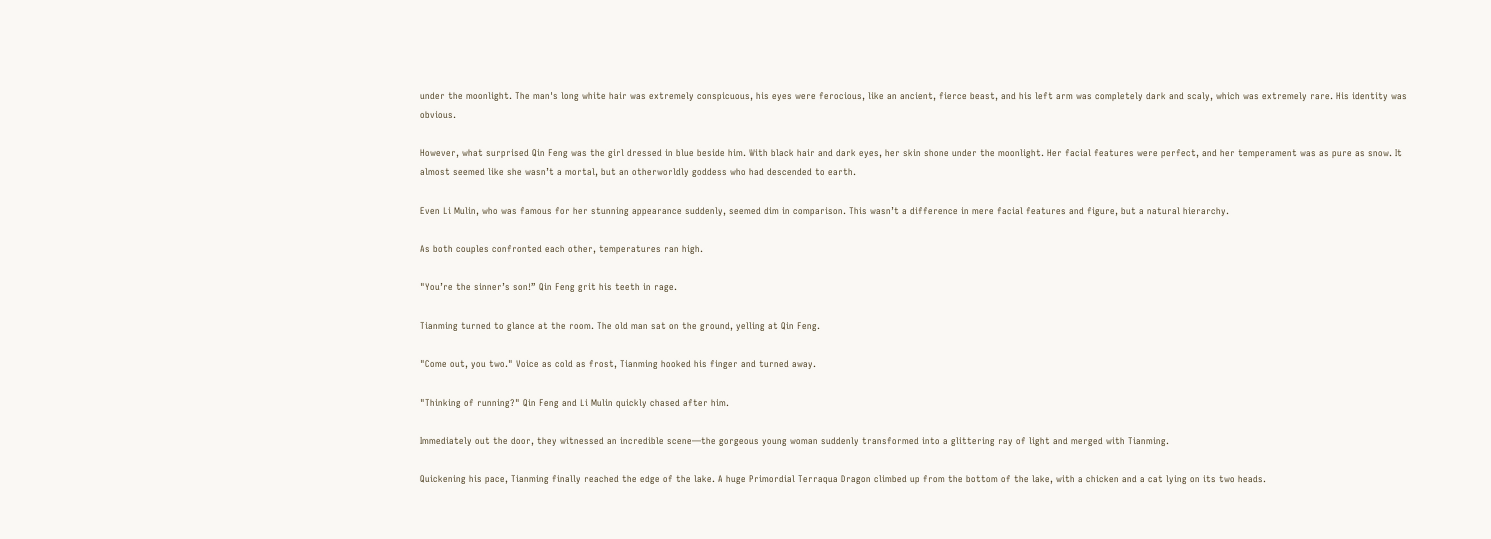under the moonlight. The man's long white hair was extremely conspicuous, his eyes were ferocious, like an ancient, fierce beast, and his left arm was completely dark and scaly, which was extremely rare. His identity was obvious.

However, what surprised Qin Feng was the girl dressed in blue beside him. With black hair and dark eyes, her skin shone under the moonlight. Her facial features were perfect, and her temperament was as pure as snow. It almost seemed like she wasn’t a mortal, but an otherworldly goddess who had descended to earth.

Even Li Mulin, who was famous for her stunning appearance suddenly, seemed dim in comparison. This wasn’t a difference in mere facial features and figure, but a natural hierarchy.

As both couples confronted each other, temperatures ran high.

"You’re the sinner’s son!” Qin Feng grit his teeth in rage.

Tianming turned to glance at the room. The old man sat on the ground, yelling at Qin Feng.

"Come out, you two." Voice as cold as frost, Tianming hooked his finger and turned away.

"Thinking of running?" Qin Feng and Li Mulin quickly chased after him.

Immediately out the door, they witnessed an incredible scene—the gorgeous young woman suddenly transformed into a glittering ray of light and merged with Tianming.

Quickening his pace, Tianming finally reached the edge of the lake. A huge Primordial Terraqua Dragon climbed up from the bottom of the lake, with a chicken and a cat lying on its two heads.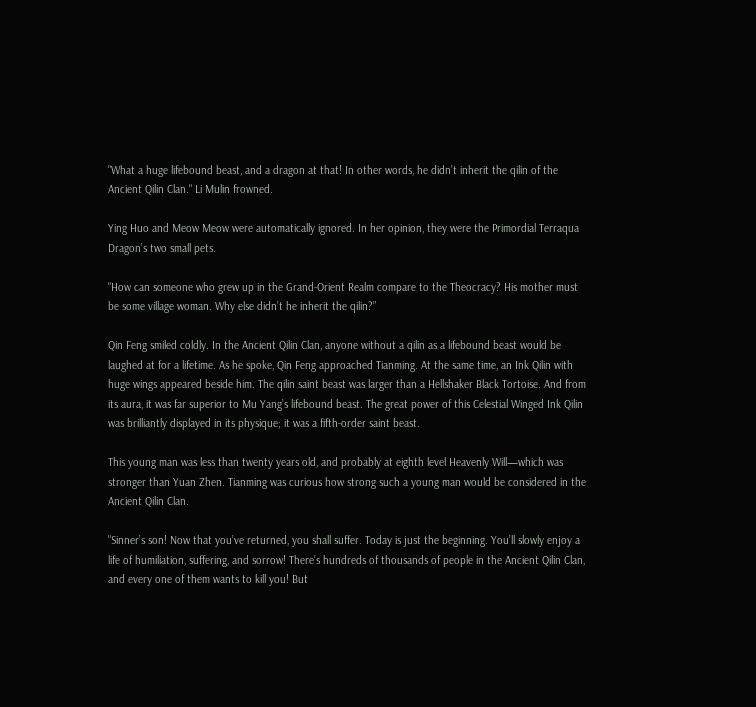"What a huge lifebound beast, and a dragon at that! In other words, he didn’t inherit the qilin of the Ancient Qilin Clan." Li Mulin frowned.

Ying Huo and Meow Meow were automatically ignored. In her opinion, they were the Primordial Terraqua Dragon’s two small pets.

"How can someone who grew up in the Grand-Orient Realm compare to the Theocracy? His mother must be some village woman. Why else didn’t he inherit the qilin?”

Qin Feng smiled coldly. In the Ancient Qilin Clan, anyone without a qilin as a lifebound beast would be laughed at for a lifetime. As he spoke, Qin Feng approached Tianming. At the same time, an Ink Qilin with huge wings appeared beside him. The qilin saint beast was larger than a Hellshaker Black Tortoise. And from its aura, it was far superior to Mu Yang’s lifebound beast. The great power of this Celestial Winged Ink Qilin was brilliantly displayed in its physique; it was a fifth-order saint beast.

This young man was less than twenty years old, and probably at eighth level Heavenly Will—which was stronger than Yuan Zhen. Tianming was curious how strong such a young man would be considered in the Ancient Qilin Clan.

"Sinner’s son! Now that you’ve returned, you shall suffer. Today is just the beginning. You’ll slowly enjoy a life of humiliation, suffering, and sorrow! There’s hundreds of thousands of people in the Ancient Qilin Clan, and every one of them wants to kill you! But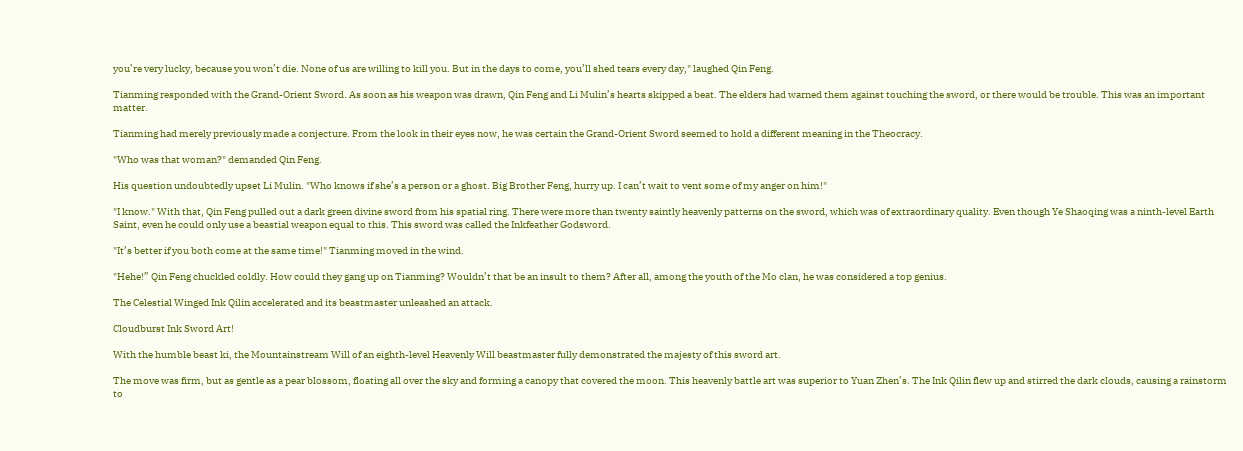you’re very lucky, because you won’t die. None of us are willing to kill you. But in the days to come, you’ll shed tears every day," laughed Qin Feng.

Tianming responded with the Grand-Orient Sword. As soon as his weapon was drawn, Qin Feng and Li Mulin’s hearts skipped a beat. The elders had warned them against touching the sword, or there would be trouble. This was an important matter.

Tianming had merely previously made a conjecture. From the look in their eyes now, he was certain the Grand-Orient Sword seemed to hold a different meaning in the Theocracy.

"Who was that woman?" demanded Qin Feng.

His question undoubtedly upset Li Mulin. "Who knows if she’s a person or a ghost. Big Brother Feng, hurry up. I can’t wait to vent some of my anger on him!"

"I know." With that, Qin Feng pulled out a dark green divine sword from his spatial ring. There were more than twenty saintly heavenly patterns on the sword, which was of extraordinary quality. Even though Ye Shaoqing was a ninth-level Earth Saint, even he could only use a beastial weapon equal to this. This sword was called the Inkfeather Godsword.

"It’s better if you both come at the same time!" Tianming moved in the wind.

"Hehe!” Qin Feng chuckled coldly. How could they gang up on Tianming? Wouldn’t that be an insult to them? After all, among the youth of the Mo clan, he was considered a top genius.

The Celestial Winged Ink Qilin accelerated and its beastmaster unleashed an attack.

Cloudburst Ink Sword Art!

With the humble beast ki, the Mountainstream Will of an eighth-level Heavenly Will beastmaster fully demonstrated the majesty of this sword art.

The move was firm, but as gentle as a pear blossom, floating all over the sky and forming a canopy that covered the moon. This heavenly battle art was superior to Yuan Zhen’s. The Ink Qilin flew up and stirred the dark clouds, causing a rainstorm to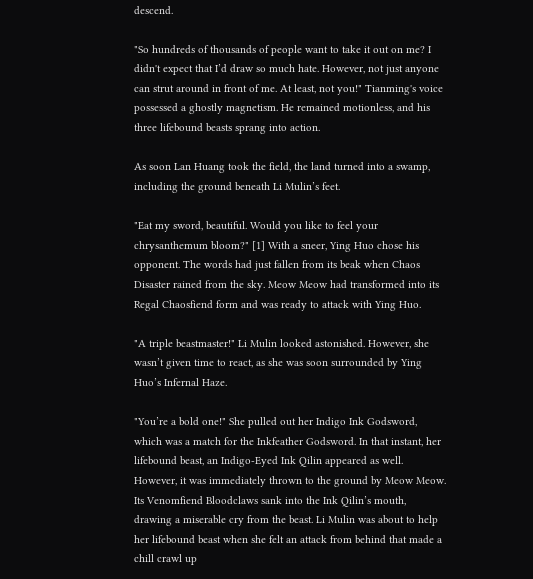descend.

"So hundreds of thousands of people want to take it out on me? I didn't expect that I’d draw so much hate. However, not just anyone can strut around in front of me. At least, not you!" Tianming's voice possessed a ghostly magnetism. He remained motionless, and his three lifebound beasts sprang into action.

As soon Lan Huang took the field, the land turned into a swamp, including the ground beneath Li Mulin’s feet.

"Eat my sword, beautiful. Would you like to feel your chrysanthemum bloom?" [1] With a sneer, Ying Huo chose his opponent. The words had just fallen from its beak when Chaos Disaster rained from the sky. Meow Meow had transformed into its Regal Chaosfiend form and was ready to attack with Ying Huo.

"A triple beastmaster!" Li Mulin looked astonished. However, she wasn’t given time to react, as she was soon surrounded by Ying Huo’s Infernal Haze.

"You’re a bold one!" She pulled out her Indigo Ink Godsword, which was a match for the Inkfeather Godsword. In that instant, her lifebound beast, an Indigo-Eyed Ink Qilin appeared as well. However, it was immediately thrown to the ground by Meow Meow. Its Venomfiend Bloodclaws sank into the Ink Qilin’s mouth, drawing a miserable cry from the beast. Li Mulin was about to help her lifebound beast when she felt an attack from behind that made a chill crawl up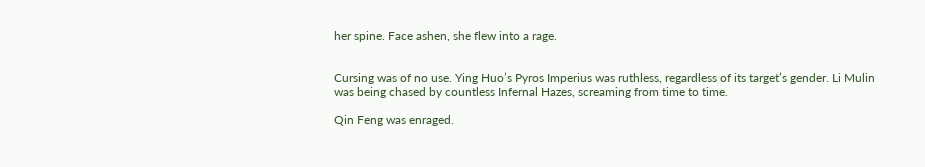her spine. Face ashen, she flew into a rage.


Cursing was of no use. Ying Huo’s Pyros Imperius was ruthless, regardless of its target’s gender. Li Mulin was being chased by countless Infernal Hazes, screaming from time to time.

Qin Feng was enraged.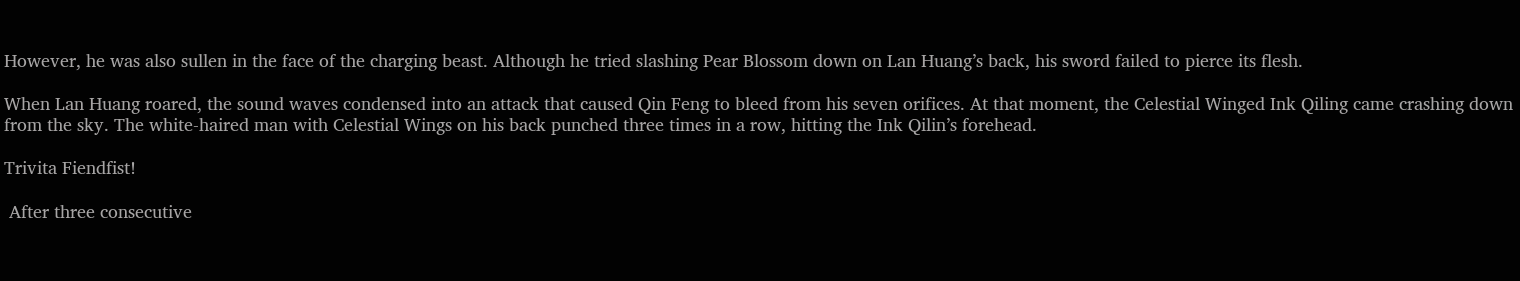However, he was also sullen in the face of the charging beast. Although he tried slashing Pear Blossom down on Lan Huang’s back, his sword failed to pierce its flesh.

When Lan Huang roared, the sound waves condensed into an attack that caused Qin Feng to bleed from his seven orifices. At that moment, the Celestial Winged Ink Qiling came crashing down from the sky. The white-haired man with Celestial Wings on his back punched three times in a row, hitting the Ink Qilin’s forehead.

Trivita Fiendfist!

 After three consecutive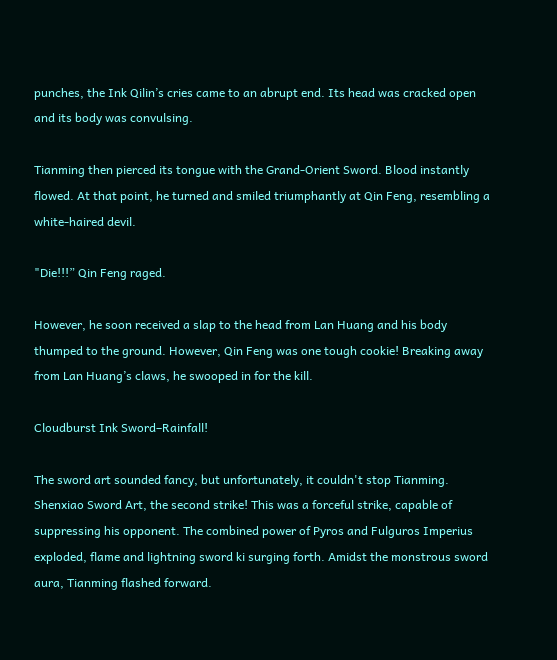punches, the Ink Qilin’s cries came to an abrupt end. Its head was cracked open and its body was convulsing.

Tianming then pierced its tongue with the Grand-Orient Sword. Blood instantly flowed. At that point, he turned and smiled triumphantly at Qin Feng, resembling a white-haired devil.

"Die!!!” Qin Feng raged.

However, he soon received a slap to the head from Lan Huang and his body thumped to the ground. However, Qin Feng was one tough cookie! Breaking away from Lan Huang’s claws, he swooped in for the kill.

Cloudburst Ink Sword–Rainfall!

The sword art sounded fancy, but unfortunately, it couldn't stop Tianming. Shenxiao Sword Art, the second strike! This was a forceful strike, capable of suppressing his opponent. The combined power of Pyros and Fulguros Imperius exploded, flame and lightning sword ki surging forth. Amidst the monstrous sword aura, Tianming flashed forward.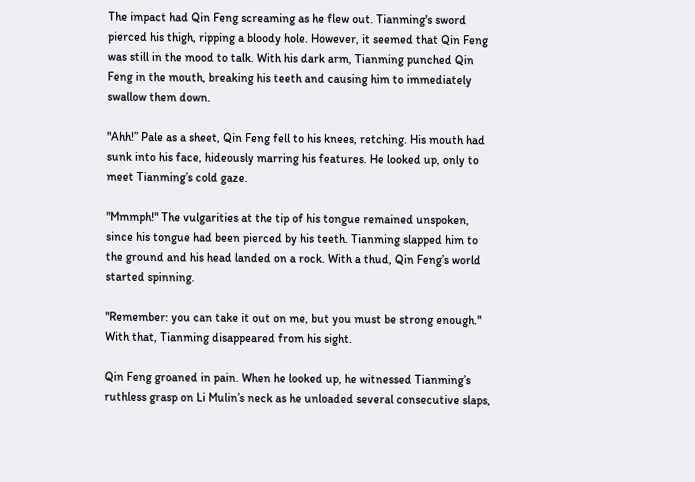The impact had Qin Feng screaming as he flew out. Tianming's sword pierced his thigh, ripping a bloody hole. However, it seemed that Qin Feng was still in the mood to talk. With his dark arm, Tianming punched Qin Feng in the mouth, breaking his teeth and causing him to immediately swallow them down.

"Ahh!” Pale as a sheet, Qin Feng fell to his knees, retching. His mouth had sunk into his face, hideously marring his features. He looked up, only to meet Tianming’s cold gaze.

"Mmmph!" The vulgarities at the tip of his tongue remained unspoken, since his tongue had been pierced by his teeth. Tianming slapped him to the ground and his head landed on a rock. With a thud, Qin Feng’s world started spinning.

"Remember: you can take it out on me, but you must be strong enough." With that, Tianming disappeared from his sight.

Qin Feng groaned in pain. When he looked up, he witnessed Tianming’s ruthless grasp on Li Mulin’s neck as he unloaded several consecutive slaps,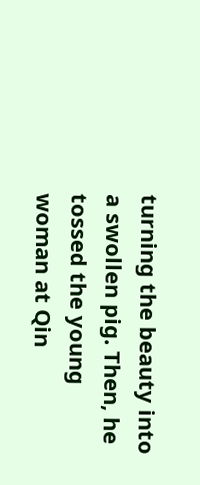turning the beauty into a swollen pig. Then, he tossed the young woman at Qin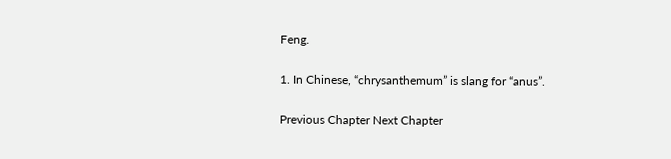Feng.

1. In Chinese, “chrysanthemum” is slang for “anus”.

Previous Chapter Next Chapter